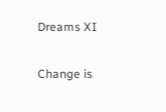Dreams XI

Change is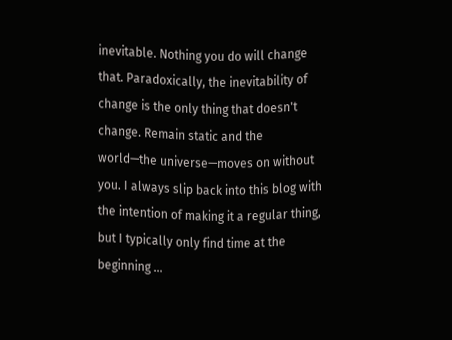inevitable. Nothing you do will change that. Paradoxically, the inevitability of change is the only thing that doesn't change. Remain static and the world—the universe—moves on without you. I always slip back into this blog with the intention of making it a regular thing, but I typically only find time at the beginning …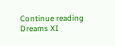Continue reading Dreams XI